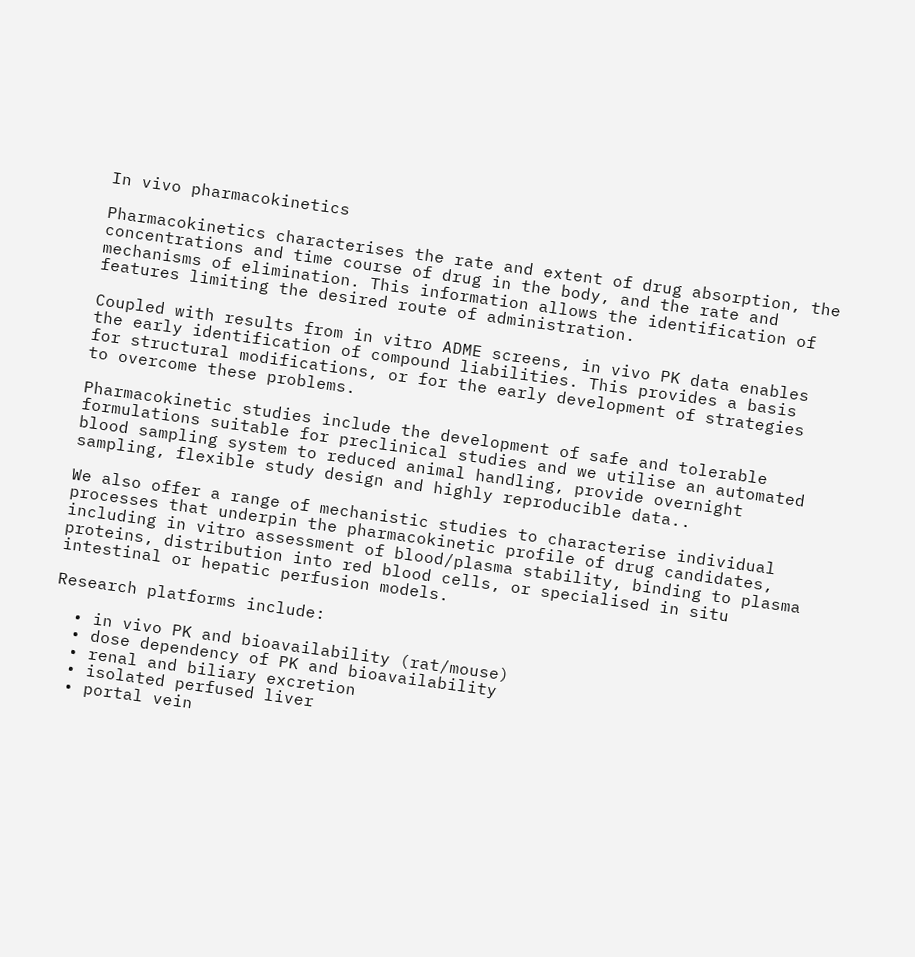In vivo pharmacokinetics

Pharmacokinetics characterises the rate and extent of drug absorption, the concentrations and time course of drug in the body, and the rate and mechanisms of elimination. This information allows the identification of features limiting the desired route of administration.

Coupled with results from in vitro ADME screens, in vivo PK data enables the early identification of compound liabilities. This provides a basis for structural modifications, or for the early development of strategies to overcome these problems.

Pharmacokinetic studies include the development of safe and tolerable formulations suitable for preclinical studies and we utilise an automated blood sampling system to reduced animal handling, provide overnight sampling, flexible study design and highly reproducible data..

We also offer a range of mechanistic studies to characterise individual processes that underpin the pharmacokinetic profile of drug candidates, including in vitro assessment of blood/plasma stability, binding to plasma proteins, distribution into red blood cells, or specialised in situ intestinal or hepatic perfusion models.

Research platforms include:

  • in vivo PK and bioavailability (rat/mouse)
  • dose dependency of PK and bioavailability
  • renal and biliary excretion
  • isolated perfused liver
  • portal vein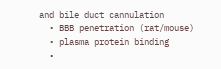and bile duct cannulation
  • BBB penetration (rat/mouse)
  • plasma protein binding
  •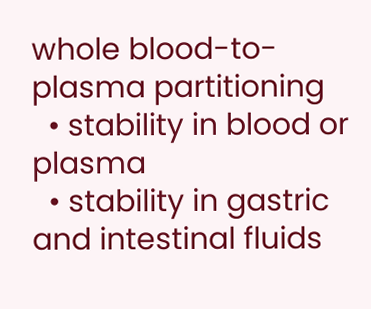whole blood-to-plasma partitioning
  • stability in blood or plasma
  • stability in gastric and intestinal fluids